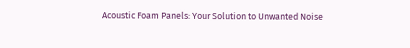Acoustic Foam Panels: Your Solution to Unwanted Noise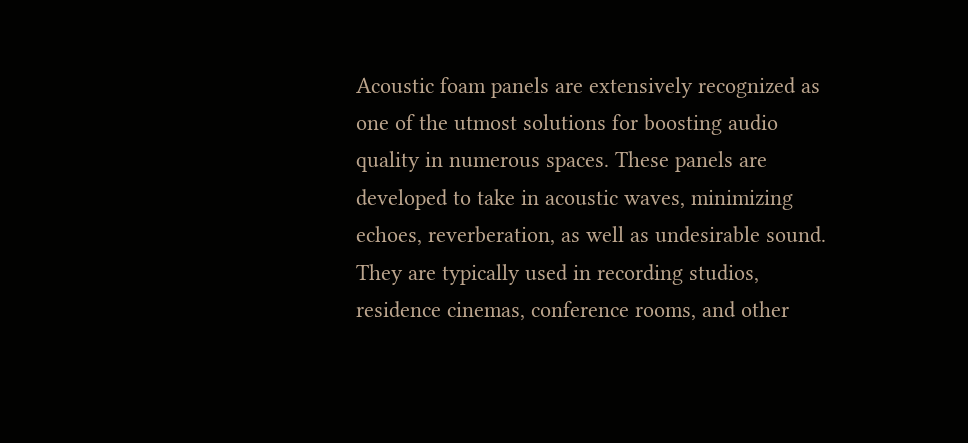Acoustic foam panels are extensively recognized as one of the utmost solutions for boosting audio quality in numerous spaces. These panels are developed to take in acoustic waves, minimizing echoes, reverberation, as well as undesirable sound. They are typically used in recording studios, residence cinemas, conference rooms, and other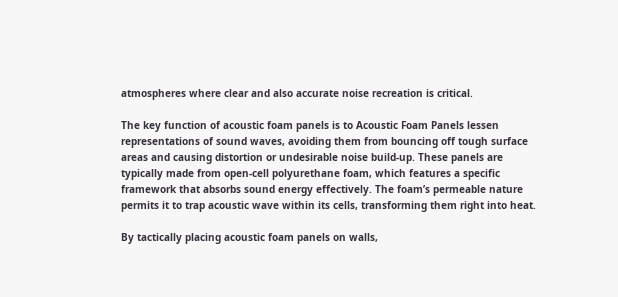atmospheres where clear and also accurate noise recreation is critical.

The key function of acoustic foam panels is to Acoustic Foam Panels lessen representations of sound waves, avoiding them from bouncing off tough surface areas and causing distortion or undesirable noise build-up. These panels are typically made from open-cell polyurethane foam, which features a specific framework that absorbs sound energy effectively. The foam’s permeable nature permits it to trap acoustic wave within its cells, transforming them right into heat.

By tactically placing acoustic foam panels on walls,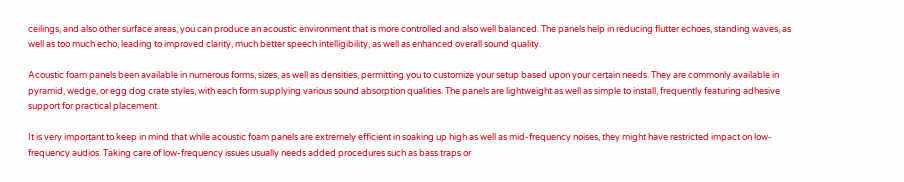ceilings, and also other surface areas, you can produce an acoustic environment that is more controlled and also well balanced. The panels help in reducing flutter echoes, standing waves, as well as too much echo, leading to improved clarity, much better speech intelligibility, as well as enhanced overall sound quality.

Acoustic foam panels been available in numerous forms, sizes, as well as densities, permitting you to customize your setup based upon your certain needs. They are commonly available in pyramid, wedge, or egg dog crate styles, with each form supplying various sound absorption qualities. The panels are lightweight as well as simple to install, frequently featuring adhesive support for practical placement.

It is very important to keep in mind that while acoustic foam panels are extremely efficient in soaking up high as well as mid-frequency noises, they might have restricted impact on low-frequency audios. Taking care of low-frequency issues usually needs added procedures such as bass traps or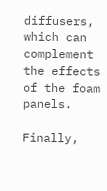diffusers, which can complement the effects of the foam panels.

Finally,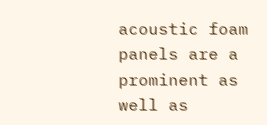acoustic foam panels are a prominent as well as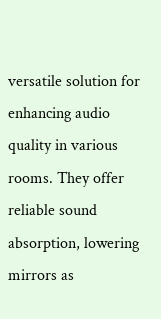versatile solution for enhancing audio quality in various rooms. They offer reliable sound absorption, lowering mirrors as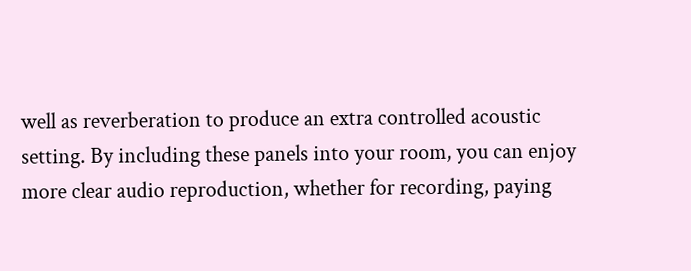well as reverberation to produce an extra controlled acoustic setting. By including these panels into your room, you can enjoy more clear audio reproduction, whether for recording, paying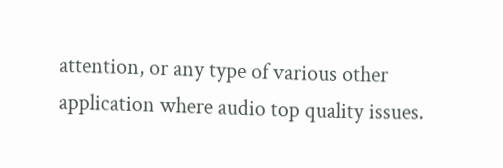attention, or any type of various other application where audio top quality issues.